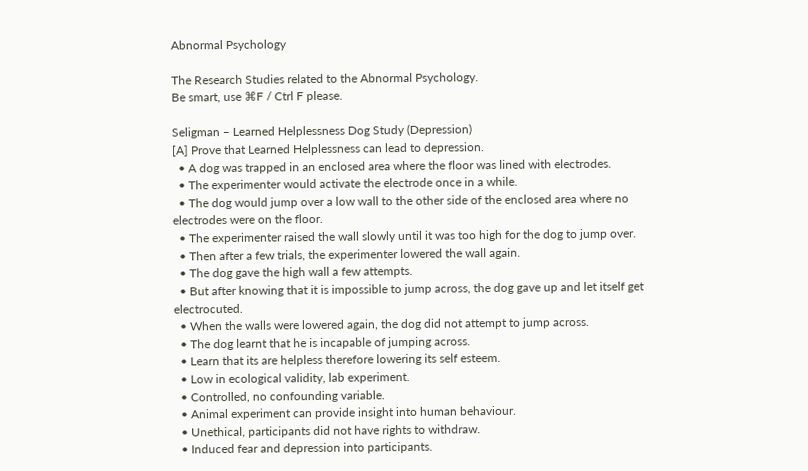Abnormal Psychology

The Research Studies related to the Abnormal Psychology.
Be smart, use ⌘F / Ctrl F please.

Seligman – Learned Helplessness Dog Study (Depression)
[A] Prove that Learned Helplessness can lead to depression.
  • A dog was trapped in an enclosed area where the floor was lined with electrodes.
  • The experimenter would activate the electrode once in a while.
  • The dog would jump over a low wall to the other side of the enclosed area where no electrodes were on the floor.
  • The experimenter raised the wall slowly until it was too high for the dog to jump over.
  • Then after a few trials, the experimenter lowered the wall again.
  • The dog gave the high wall a few attempts.
  • But after knowing that it is impossible to jump across, the dog gave up and let itself get electrocuted.
  • When the walls were lowered again, the dog did not attempt to jump across.
  • The dog learnt that he is incapable of jumping across.
  • Learn that its are helpless therefore lowering its self esteem.
  • Low in ecological validity, lab experiment.
  • Controlled, no confounding variable.
  • Animal experiment can provide insight into human behaviour.
  • Unethical, participants did not have rights to withdraw.
  • Induced fear and depression into participants.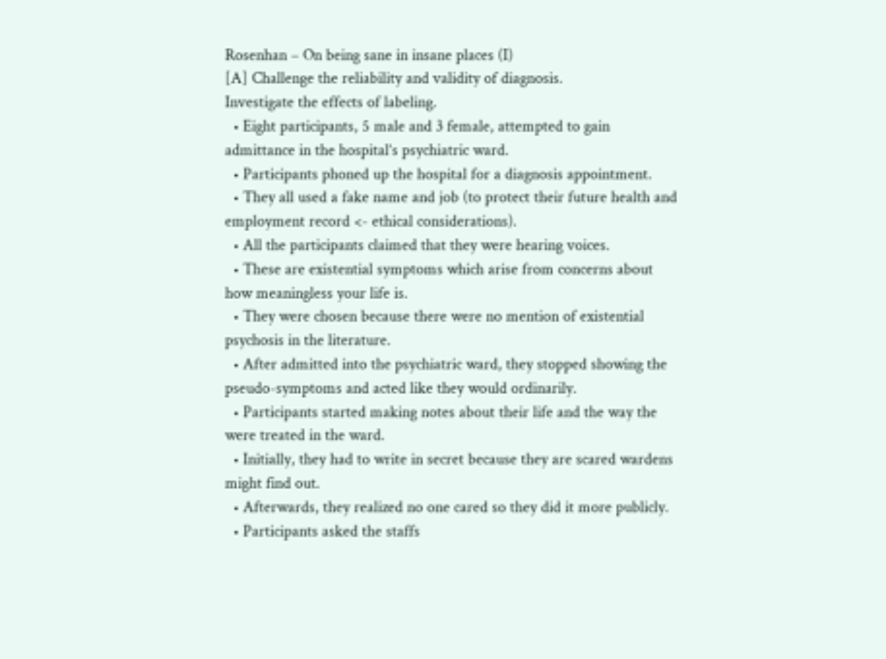Rosenhan – On being sane in insane places (I)
[A] Challenge the reliability and validity of diagnosis.
Investigate the effects of labeling.
  • Eight participants, 5 male and 3 female, attempted to gain admittance in the hospital’s psychiatric ward.
  • Participants phoned up the hospital for a diagnosis appointment.
  • They all used a fake name and job (to protect their future health and employment record <- ethical considerations).
  • All the participants claimed that they were hearing voices.
  • These are existential symptoms which arise from concerns about how meaningless your life is.
  • They were chosen because there were no mention of existential psychosis in the literature.
  • After admitted into the psychiatric ward, they stopped showing the pseudo-symptoms and acted like they would ordinarily.
  • Participants started making notes about their life and the way the were treated in the ward.
  • Initially, they had to write in secret because they are scared wardens might find out.
  • Afterwards, they realized no one cared so they did it more publicly.
  • Participants asked the staffs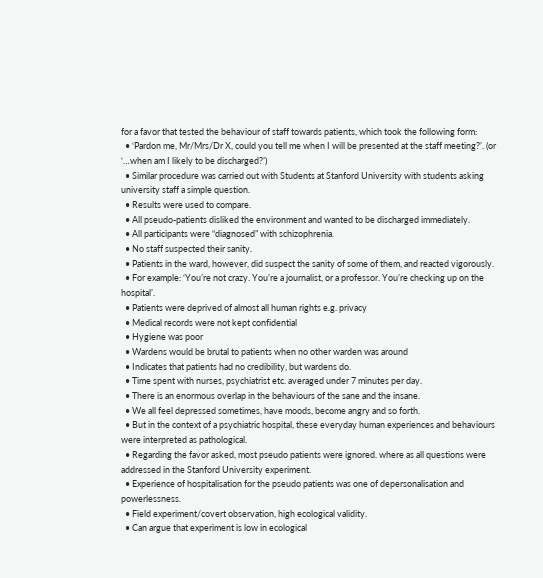for a favor that tested the behaviour of staff towards patients, which took the following form:
  • ‘Pardon me, Mr/Mrs/Dr X, could you tell me when I will be presented at the staff meeting?’. (or ‘…when am I likely to be discharged?’)
  • Similar procedure was carried out with Students at Stanford University with students asking university staff a simple question.
  • Results were used to compare.
  • All pseudo-patients disliked the environment and wanted to be discharged immediately.
  • All participants were “diagnosed” with schizophrenia.
  • No staff suspected their sanity.
  • Patients in the ward, however, did suspect the sanity of some of them, and reacted vigorously.
  • For example: ‘You’re not crazy. You’re a journalist, or a professor. You’re checking up on the hospital’.
  • Patients were deprived of almost all human rights e.g. privacy
  • Medical records were not kept confidential
  • Hygiene was poor
  • Wardens would be brutal to patients when no other warden was around
  • Indicates that patients had no credibility, but wardens do.
  • Time spent with nurses, psychiatrist etc. averaged under 7 minutes per day.
  • There is an enormous overlap in the behaviours of the sane and the insane.
  • We all feel depressed sometimes, have moods, become angry and so forth.
  • But in the context of a psychiatric hospital, these everyday human experiences and behaviours were interpreted as pathological.
  • Regarding the favor asked, most pseudo patients were ignored. where as all questions were addressed in the Stanford University experiment.
  • Experience of hospitalisation for the pseudo patients was one of depersonalisation and powerlessness.
  • Field experiment/covert observation, high ecological validity.
  • Can argue that experiment is low in ecological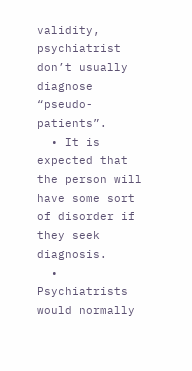validity, psychiatrist don’t usually diagnose “pseudo-patients”.
  • It is expected that the person will have some sort of disorder if they seek diagnosis.
  • Psychiatrists would normally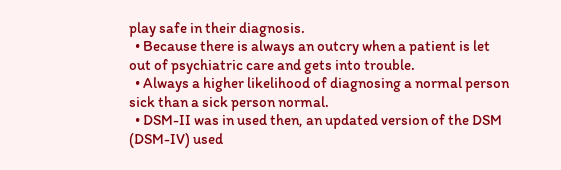play safe in their diagnosis.
  • Because there is always an outcry when a patient is let out of psychiatric care and gets into trouble.
  • Always a higher likelihood of diagnosing a normal person sick than a sick person normal.
  • DSM-II was in used then, an updated version of the DSM (DSM-IV) used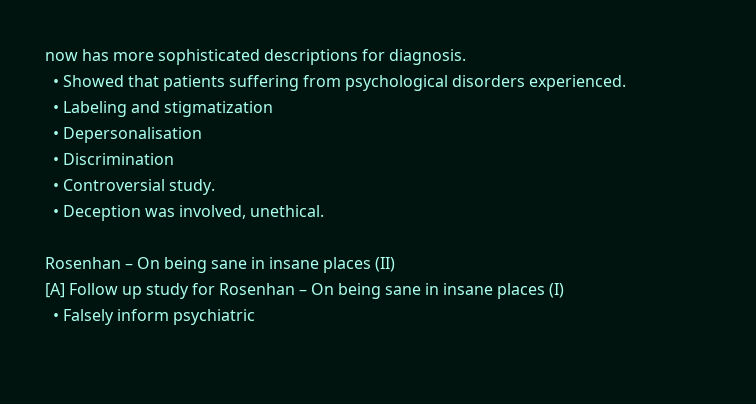now has more sophisticated descriptions for diagnosis.
  • Showed that patients suffering from psychological disorders experienced.
  • Labeling and stigmatization
  • Depersonalisation
  • Discrimination
  • Controversial study.
  • Deception was involved, unethical.

Rosenhan – On being sane in insane places (II)
[A] Follow up study for Rosenhan – On being sane in insane places (I)
  • Falsely inform psychiatric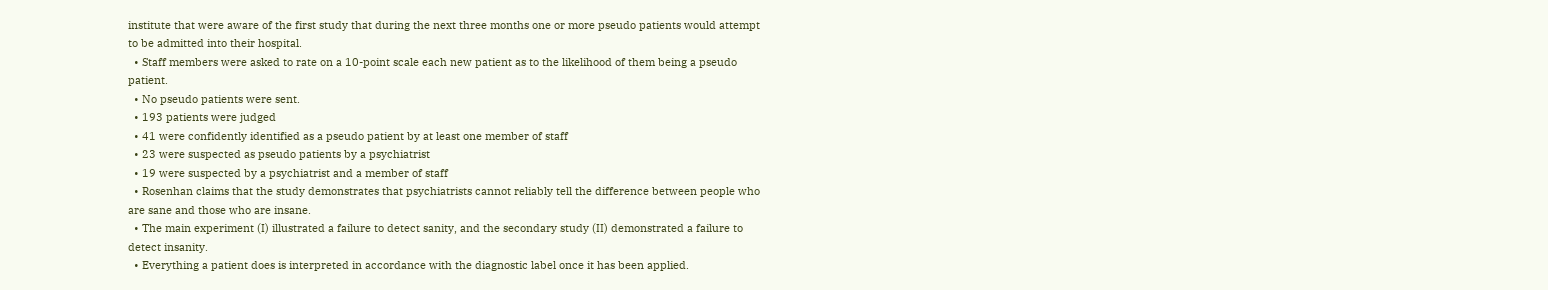institute that were aware of the first study that during the next three months one or more pseudo patients would attempt to be admitted into their hospital.
  • Staff members were asked to rate on a 10-point scale each new patient as to the likelihood of them being a pseudo patient.
  • No pseudo patients were sent.
  • 193 patients were judged
  • 41 were confidently identified as a pseudo patient by at least one member of staff
  • 23 were suspected as pseudo patients by a psychiatrist
  • 19 were suspected by a psychiatrist and a member of staff
  • Rosenhan claims that the study demonstrates that psychiatrists cannot reliably tell the difference between people who are sane and those who are insane.
  • The main experiment (I) illustrated a failure to detect sanity, and the secondary study (II) demonstrated a failure to detect insanity.
  • Everything a patient does is interpreted in accordance with the diagnostic label once it has been applied.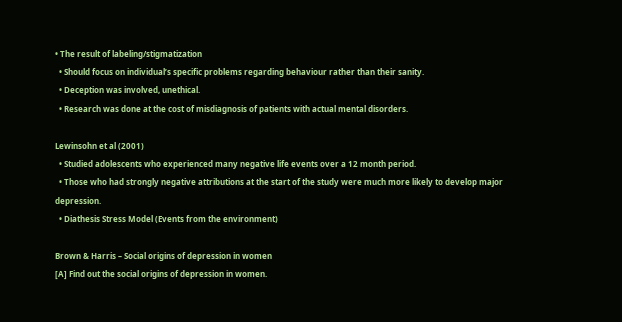• The result of labeling/stigmatization
  • Should focus on individual’s specific problems regarding behaviour rather than their sanity.
  • Deception was involved, unethical.
  • Research was done at the cost of misdiagnosis of patients with actual mental disorders.

Lewinsohn et al (2001)
  • Studied adolescents who experienced many negative life events over a 12 month period.
  • Those who had strongly negative attributions at the start of the study were much more likely to develop major depression.
  • Diathesis Stress Model (Events from the environment)

Brown & Harris – Social origins of depression in women
[A] Find out the social origins of depression in women.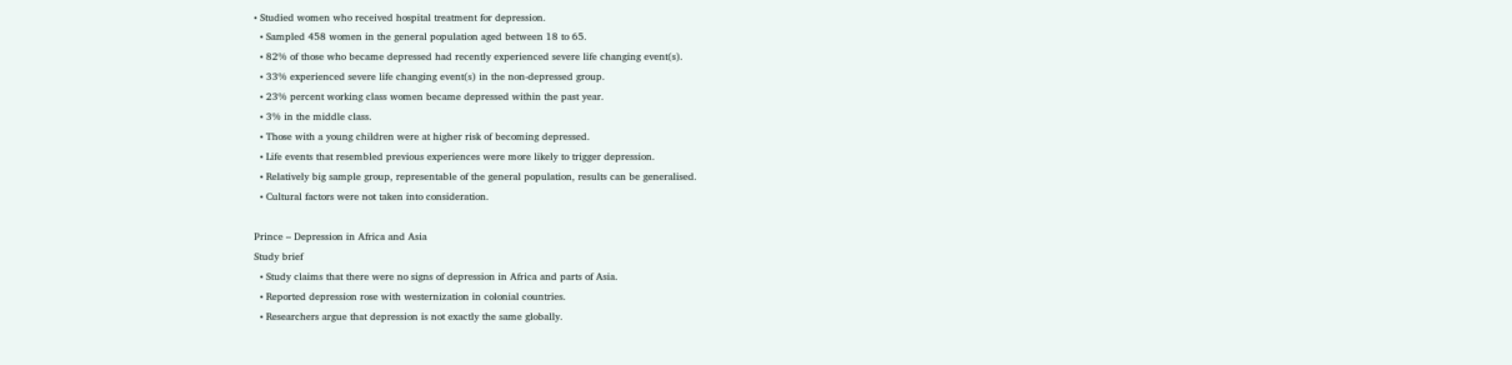• Studied women who received hospital treatment for depression.
  • Sampled 458 women in the general population aged between 18 to 65.
  • 82% of those who became depressed had recently experienced severe life changing event(s).
  • 33% experienced severe life changing event(s) in the non-depressed group.
  • 23% percent working class women became depressed within the past year.
  • 3% in the middle class.
  • Those with a young children were at higher risk of becoming depressed.
  • Life events that resembled previous experiences were more likely to trigger depression.
  • Relatively big sample group, representable of the general population, results can be generalised.
  • Cultural factors were not taken into consideration.

Prince – Depression in Africa and Asia
Study brief
  • Study claims that there were no signs of depression in Africa and parts of Asia.
  • Reported depression rose with westernization in colonial countries.
  • Researchers argue that depression is not exactly the same globally.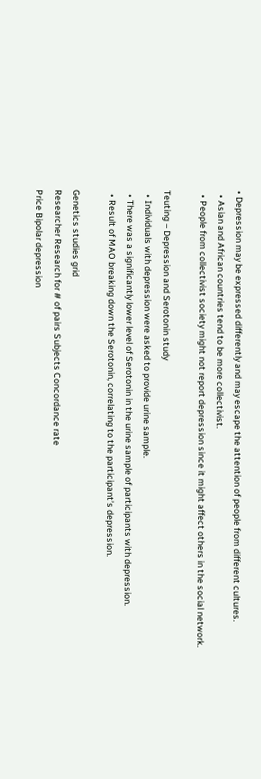• Depression may be expressed differently and may escape the attention of people from different cultures.
  • Asian and African countries tend to be more collectivist.
  • People from collectivist society might not report depression since it might affect others in the social network.

Teuting – Depression and Serotonin study
  • Individuals with depression were asked to provide urine sample.
  • There was a significantly lower level of Serotonin in the urine sample of participants with depression.
  • Result of MAO breaking down the Serotonin, correlating to the participant’s depression.

Genetics studies grid
Researcher Research for # of pairs Subjects Concordance rate
Price Bipolar depression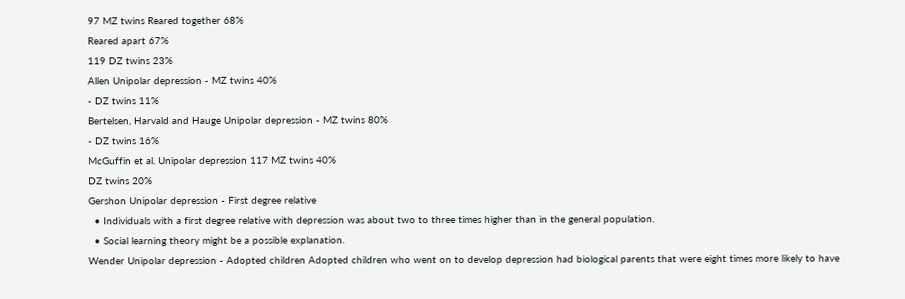97 MZ twins Reared together 68%
Reared apart 67%
119 DZ twins 23%
Allen Unipolar depression - MZ twins 40%
- DZ twins 11%
Bertelsen, Harvald and Hauge Unipolar depression - MZ twins 80%
- DZ twins 16%
McGuffin et al. Unipolar depression 117 MZ twins 40%
DZ twins 20%
Gershon Unipolar depression - First degree relative
  • Individuals with a first degree relative with depression was about two to three times higher than in the general population.
  • Social learning theory might be a possible explanation.
Wender Unipolar depression - Adopted children Adopted children who went on to develop depression had biological parents that were eight times more likely to have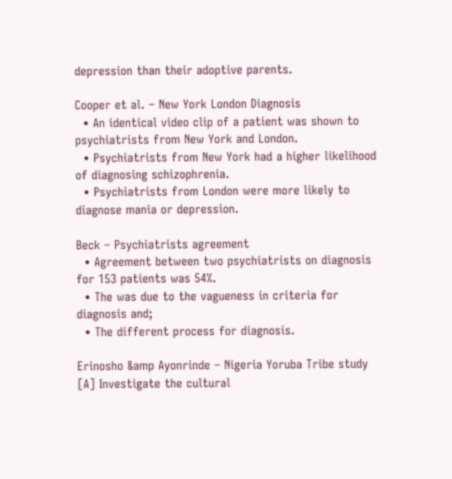depression than their adoptive parents.

Cooper et al. – New York London Diagnosis
  • An identical video clip of a patient was shown to psychiatrists from New York and London.
  • Psychiatrists from New York had a higher likelihood of diagnosing schizophrenia.
  • Psychiatrists from London were more likely to diagnose mania or depression.

Beck – Psychiatrists agreement
  • Agreement between two psychiatrists on diagnosis for 153 patients was 54%.
  • The was due to the vagueness in criteria for diagnosis and;
  • The different process for diagnosis.

Erinosho &amp Ayonrinde – Nigeria Yoruba Tribe study
[A] Investigate the cultural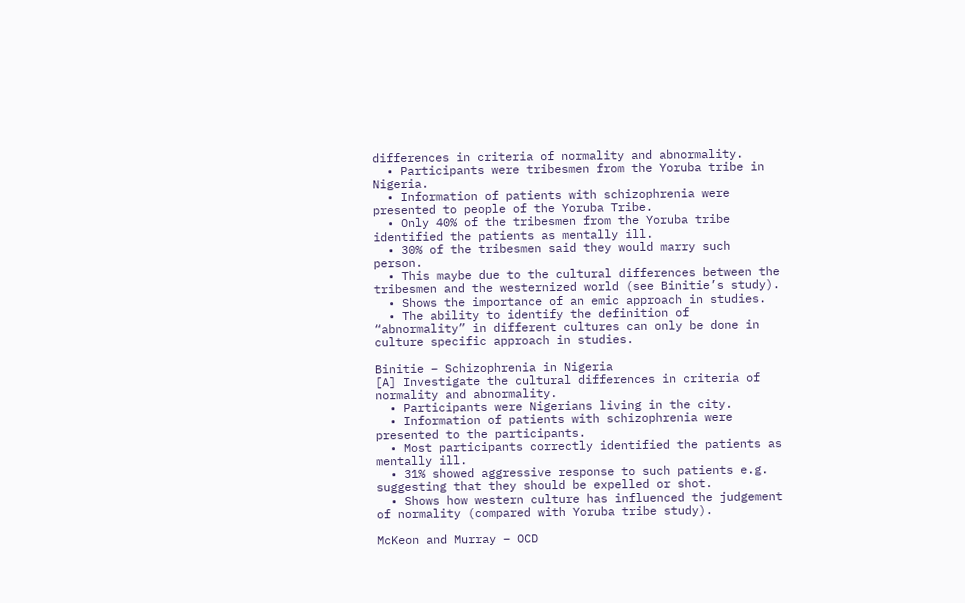differences in criteria of normality and abnormality.
  • Participants were tribesmen from the Yoruba tribe in Nigeria.
  • Information of patients with schizophrenia were presented to people of the Yoruba Tribe.
  • Only 40% of the tribesmen from the Yoruba tribe identified the patients as mentally ill.
  • 30% of the tribesmen said they would marry such person.
  • This maybe due to the cultural differences between the tribesmen and the westernized world (see Binitie’s study).
  • Shows the importance of an emic approach in studies.
  • The ability to identify the definition of “abnormality” in different cultures can only be done in culture specific approach in studies.

Binitie – Schizophrenia in Nigeria
[A] Investigate the cultural differences in criteria of normality and abnormality.
  • Participants were Nigerians living in the city.
  • Information of patients with schizophrenia were presented to the participants.
  • Most participants correctly identified the patients as mentally ill.
  • 31% showed aggressive response to such patients e.g. suggesting that they should be expelled or shot.
  • Shows how western culture has influenced the judgement of normality (compared with Yoruba tribe study).

McKeon and Murray – OCD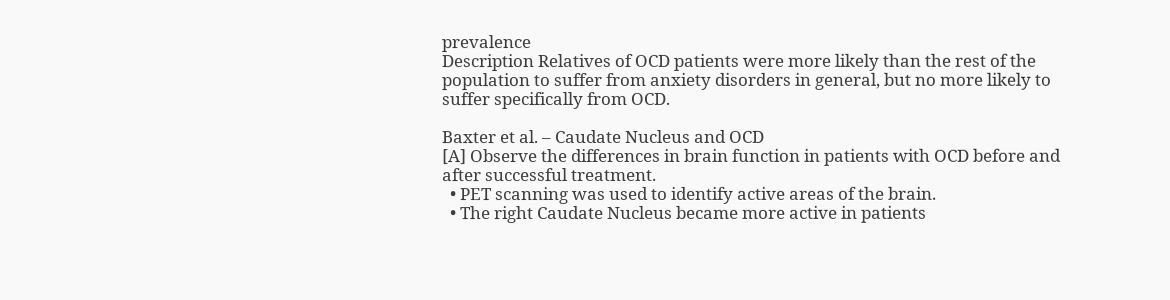prevalence
Description Relatives of OCD patients were more likely than the rest of the population to suffer from anxiety disorders in general, but no more likely to suffer specifically from OCD.

Baxter et al. – Caudate Nucleus and OCD
[A] Observe the differences in brain function in patients with OCD before and after successful treatment.
  • PET scanning was used to identify active areas of the brain.
  • The right Caudate Nucleus became more active in patients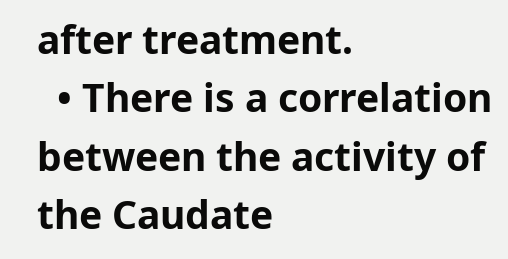after treatment.
  • There is a correlation between the activity of the Caudate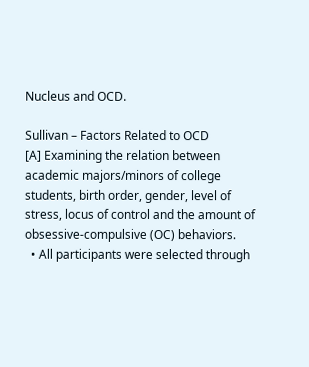Nucleus and OCD.

Sullivan – Factors Related to OCD
[A] Examining the relation between academic majors/minors of college students, birth order, gender, level of stress, locus of control and the amount of obsessive-compulsive (OC) behaviors.
  • All participants were selected through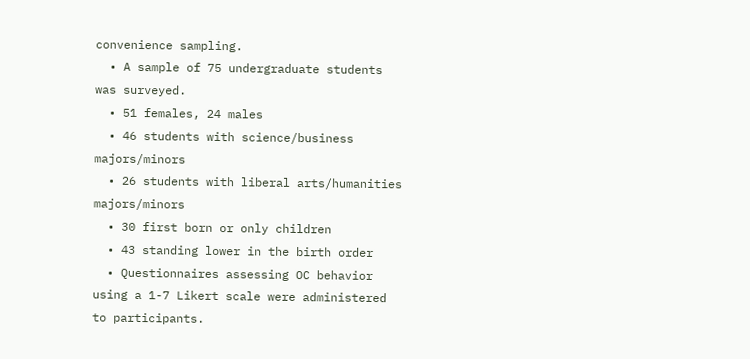convenience sampling.
  • A sample of 75 undergraduate students was surveyed.
  • 51 females, 24 males
  • 46 students with science/business majors/minors
  • 26 students with liberal arts/humanities majors/minors
  • 30 first born or only children
  • 43 standing lower in the birth order
  • Questionnaires assessing OC behavior using a 1-7 Likert scale were administered to participants.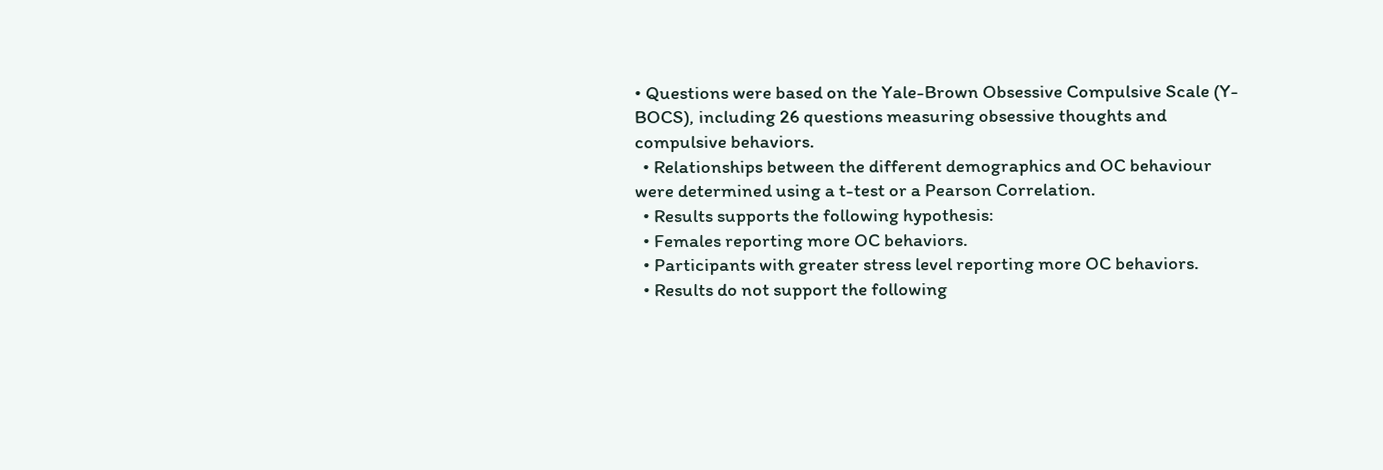• Questions were based on the Yale-Brown Obsessive Compulsive Scale (Y-BOCS), including 26 questions measuring obsessive thoughts and compulsive behaviors.
  • Relationships between the different demographics and OC behaviour were determined using a t-test or a Pearson Correlation.
  • Results supports the following hypothesis:
  • Females reporting more OC behaviors.
  • Participants with greater stress level reporting more OC behaviors.
  • Results do not support the following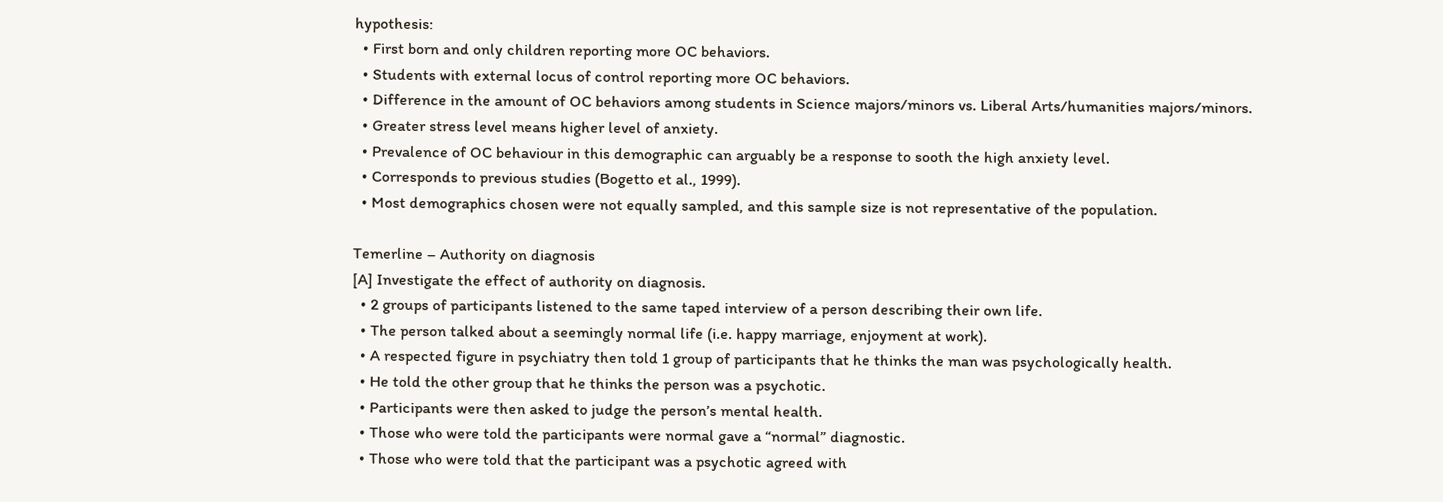hypothesis:
  • First born and only children reporting more OC behaviors.
  • Students with external locus of control reporting more OC behaviors.
  • Difference in the amount of OC behaviors among students in Science majors/minors vs. Liberal Arts/humanities majors/minors.
  • Greater stress level means higher level of anxiety.
  • Prevalence of OC behaviour in this demographic can arguably be a response to sooth the high anxiety level.
  • Corresponds to previous studies (Bogetto et al., 1999).
  • Most demographics chosen were not equally sampled, and this sample size is not representative of the population.

Temerline – Authority on diagnosis
[A] Investigate the effect of authority on diagnosis.
  • 2 groups of participants listened to the same taped interview of a person describing their own life.
  • The person talked about a seemingly normal life (i.e. happy marriage, enjoyment at work).
  • A respected figure in psychiatry then told 1 group of participants that he thinks the man was psychologically health.
  • He told the other group that he thinks the person was a psychotic.
  • Participants were then asked to judge the person’s mental health.
  • Those who were told the participants were normal gave a “normal” diagnostic.
  • Those who were told that the participant was a psychotic agreed with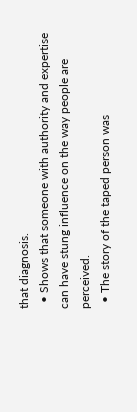that diagnosis.
  • Shows that someone with authority and expertise can have stung influence on the way people are perceived.
  • The story of the taped person was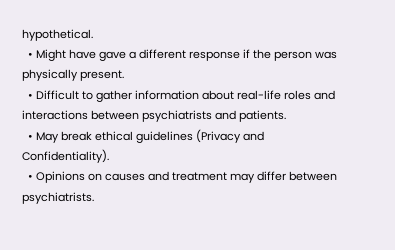hypothetical.
  • Might have gave a different response if the person was physically present.
  • Difficult to gather information about real-life roles and interactions between psychiatrists and patients.
  • May break ethical guidelines (Privacy and Confidentiality).
  • Opinions on causes and treatment may differ between psychiatrists.